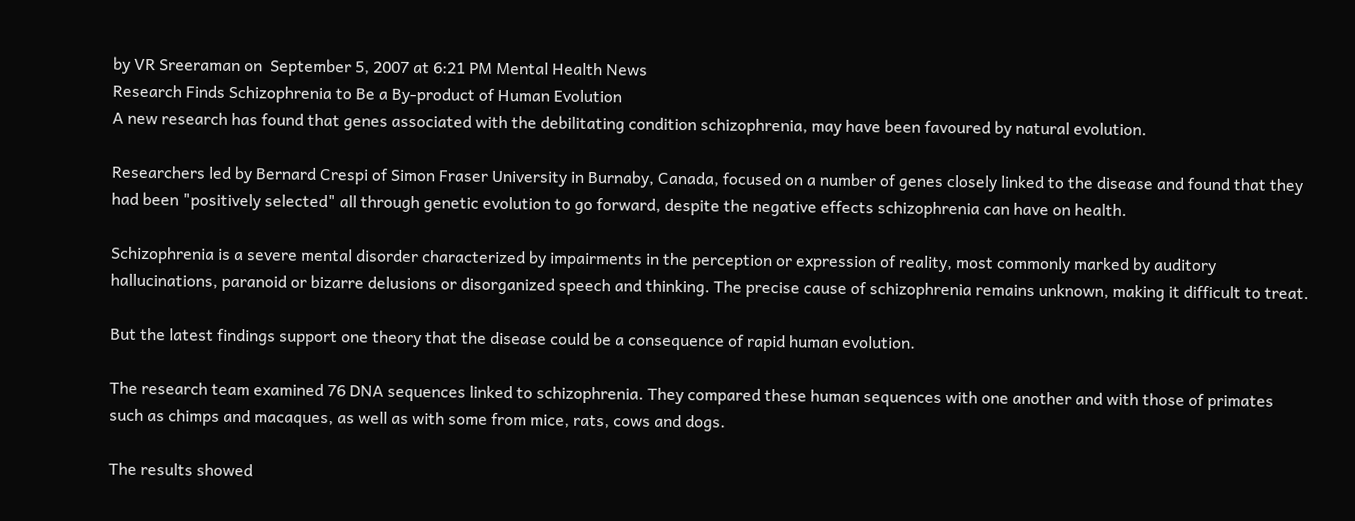by VR Sreeraman on  September 5, 2007 at 6:21 PM Mental Health News
Research Finds Schizophrenia to Be a By-product of Human Evolution
A new research has found that genes associated with the debilitating condition schizophrenia, may have been favoured by natural evolution.

Researchers led by Bernard Crespi of Simon Fraser University in Burnaby, Canada, focused on a number of genes closely linked to the disease and found that they had been "positively selected" all through genetic evolution to go forward, despite the negative effects schizophrenia can have on health.

Schizophrenia is a severe mental disorder characterized by impairments in the perception or expression of reality, most commonly marked by auditory hallucinations, paranoid or bizarre delusions or disorganized speech and thinking. The precise cause of schizophrenia remains unknown, making it difficult to treat.

But the latest findings support one theory that the disease could be a consequence of rapid human evolution.

The research team examined 76 DNA sequences linked to schizophrenia. They compared these human sequences with one another and with those of primates such as chimps and macaques, as well as with some from mice, rats, cows and dogs.

The results showed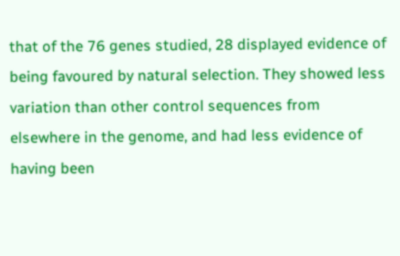that of the 76 genes studied, 28 displayed evidence of being favoured by natural selection. They showed less variation than other control sequences from elsewhere in the genome, and had less evidence of having been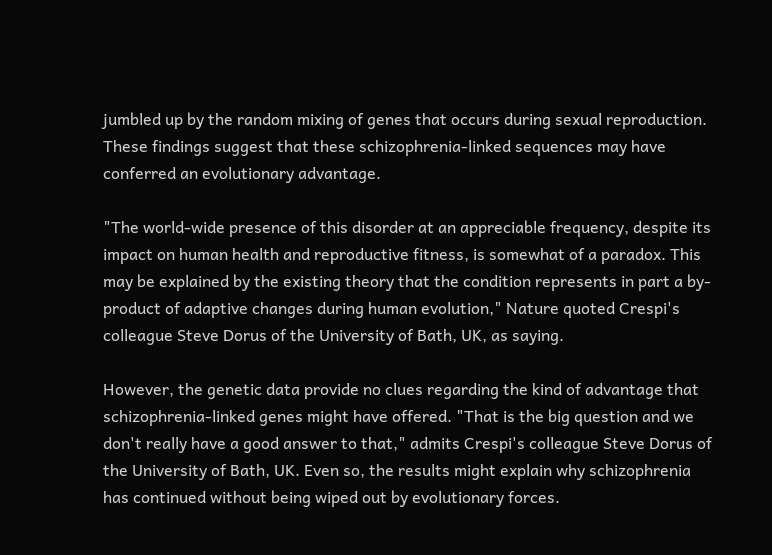jumbled up by the random mixing of genes that occurs during sexual reproduction. These findings suggest that these schizophrenia-linked sequences may have conferred an evolutionary advantage.

"The world-wide presence of this disorder at an appreciable frequency, despite its impact on human health and reproductive fitness, is somewhat of a paradox. This may be explained by the existing theory that the condition represents in part a by-product of adaptive changes during human evolution," Nature quoted Crespi's colleague Steve Dorus of the University of Bath, UK, as saying.

However, the genetic data provide no clues regarding the kind of advantage that schizophrenia-linked genes might have offered. "That is the big question and we don't really have a good answer to that," admits Crespi's colleague Steve Dorus of the University of Bath, UK. Even so, the results might explain why schizophrenia has continued without being wiped out by evolutionary forces.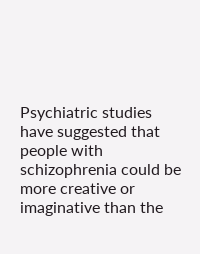Psychiatric studies have suggested that people with schizophrenia could be more creative or imaginative than the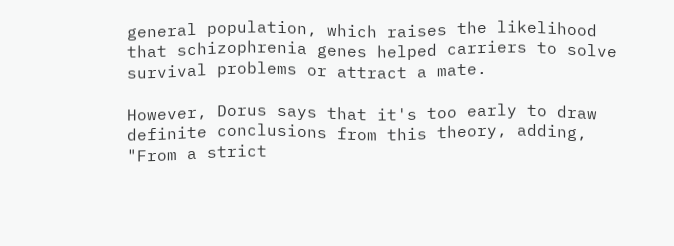general population, which raises the likelihood that schizophrenia genes helped carriers to solve survival problems or attract a mate.

However, Dorus says that it's too early to draw definite conclusions from this theory, adding, "From a strict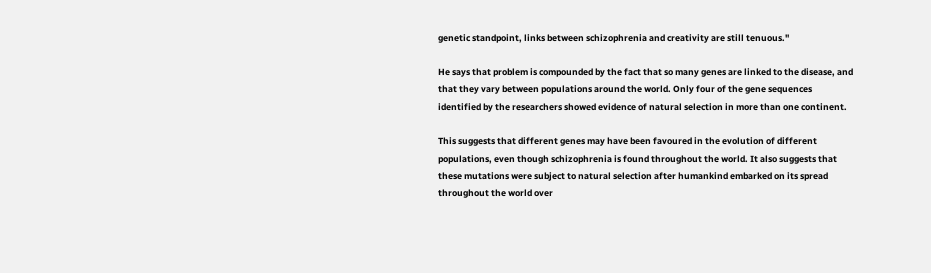genetic standpoint, links between schizophrenia and creativity are still tenuous."

He says that problem is compounded by the fact that so many genes are linked to the disease, and that they vary between populations around the world. Only four of the gene sequences identified by the researchers showed evidence of natural selection in more than one continent.

This suggests that different genes may have been favoured in the evolution of different populations, even though schizophrenia is found throughout the world. It also suggests that these mutations were subject to natural selection after humankind embarked on its spread throughout the world over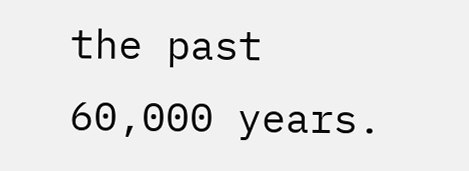the past 60,000 years.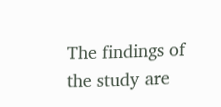The findings of the study are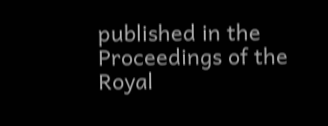published in the Proceedings of the Royal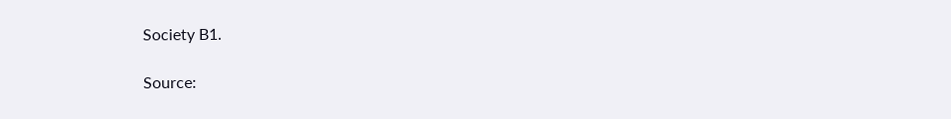Society B1.

Source: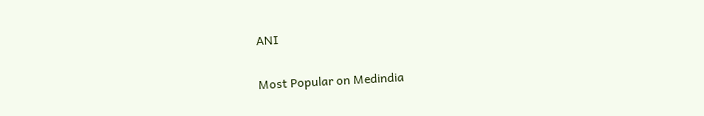ANI

Most Popular on Medindia